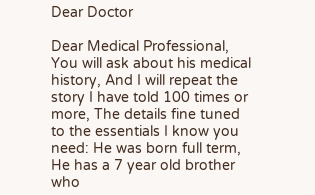Dear Doctor

Dear Medical Professional, You will ask about his medical history, And I will repeat the story I have told 100 times or more, The details fine tuned to the essentials I know you need: He was born full term, He has a 7 year old brother who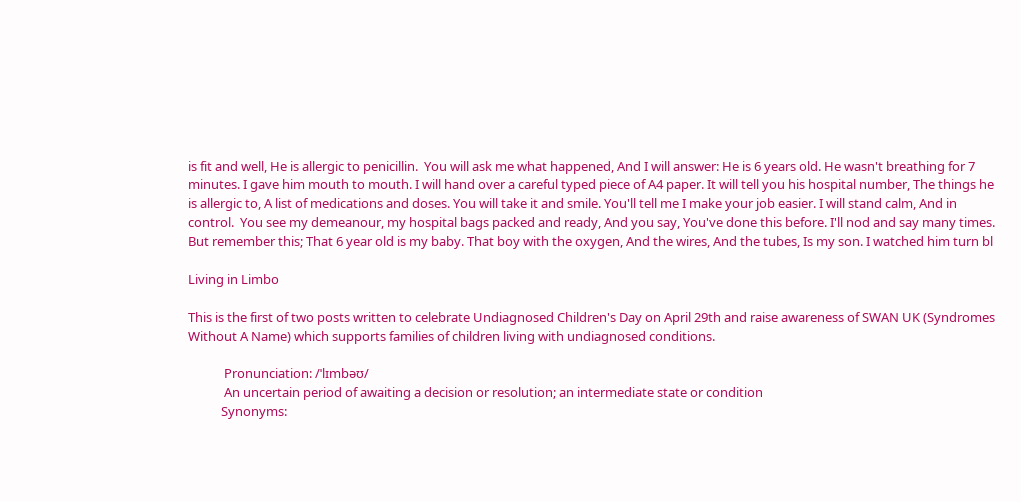is fit and well, He is allergic to penicillin.  You will ask me what happened, And I will answer: He is 6 years old. He wasn't breathing for 7 minutes. I gave him mouth to mouth. I will hand over a careful typed piece of A4 paper. It will tell you his hospital number, The things he is allergic to, A list of medications and doses. You will take it and smile. You'll tell me I make your job easier. I will stand calm, And in control.  You see my demeanour, my hospital bags packed and ready, And you say, You've done this before. I'll nod and say many times. But remember this; That 6 year old is my baby. That boy with the oxygen, And the wires, And the tubes, Is my son. I watched him turn bl

Living in Limbo

This is the first of two posts written to celebrate Undiagnosed Children's Day on April 29th and raise awareness of SWAN UK (Syndromes Without A Name) which supports families of children living with undiagnosed conditions.

            Pronunciation: /ˈlɪmbəʊ/
            An uncertain period of awaiting a decision or resolution; an intermediate state or condition
           Synonyms: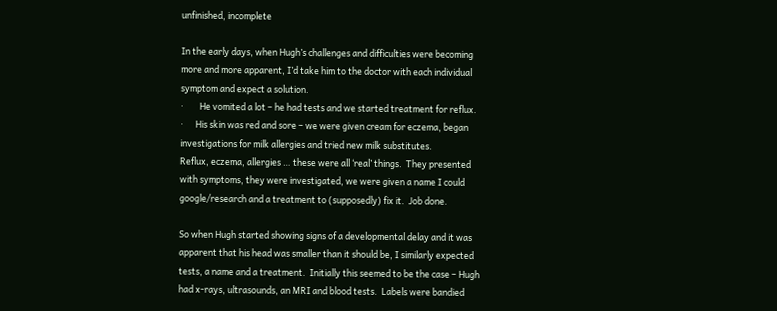unfinished, incomplete

In the early days, when Hugh’s challenges and difficulties were becoming more and more apparent, I’d take him to the doctor with each individual symptom and expect a solution.
·        He vomited a lot – he had tests and we started treatment for reflux.
·      His skin was red and sore – we were given cream for eczema, began investigations for milk allergies and tried new milk substitutes.
Reflux, eczema, allergies … these were all ‘real’ things.  They presented with symptoms, they were investigated, we were given a name I could google/research and a treatment to (supposedly) fix it.  Job done.

So when Hugh started showing signs of a developmental delay and it was apparent that his head was smaller than it should be, I similarly expected tests, a name and a treatment.  Initially this seemed to be the case – Hugh had x-rays, ultrasounds, an MRI and blood tests.  Labels were bandied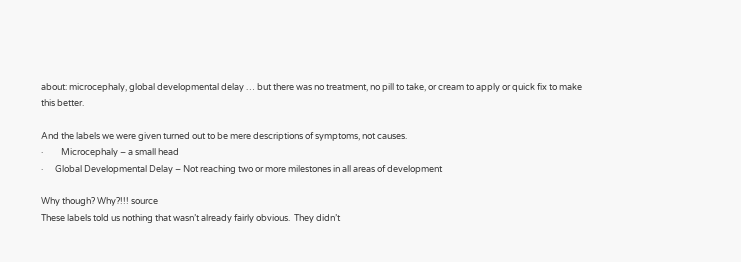about: microcephaly, global developmental delay … but there was no treatment, no pill to take, or cream to apply or quick fix to make this better.

And the labels we were given turned out to be mere descriptions of symptoms, not causes.
·         Microcephaly – a small head
·      Global Developmental Delay – Not reaching two or more milestones in all areas of development

Why though? Why?!!! source
These labels told us nothing that wasn’t already fairly obvious.  They didn’t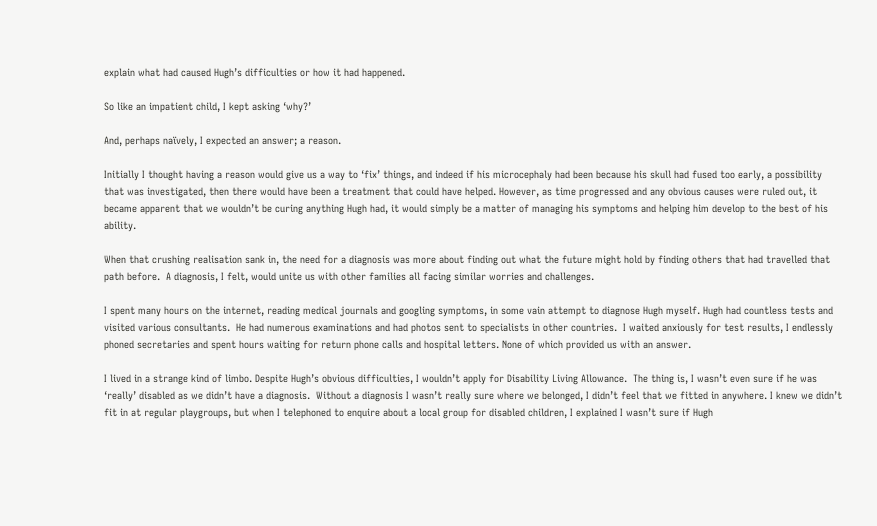explain what had caused Hugh’s difficulties or how it had happened.

So like an impatient child, I kept asking ‘why?’

And, perhaps naïvely, I expected an answer; a reason.

Initially I thought having a reason would give us a way to ‘fix’ things, and indeed if his microcephaly had been because his skull had fused too early, a possibility that was investigated, then there would have been a treatment that could have helped. However, as time progressed and any obvious causes were ruled out, it became apparent that we wouldn’t be curing anything Hugh had, it would simply be a matter of managing his symptoms and helping him develop to the best of his ability.

When that crushing realisation sank in, the need for a diagnosis was more about finding out what the future might hold by finding others that had travelled that path before.  A diagnosis, I felt, would unite us with other families all facing similar worries and challenges.

I spent many hours on the internet, reading medical journals and googling symptoms, in some vain attempt to diagnose Hugh myself. Hugh had countless tests and visited various consultants.  He had numerous examinations and had photos sent to specialists in other countries.  I waited anxiously for test results, I endlessly phoned secretaries and spent hours waiting for return phone calls and hospital letters. None of which provided us with an answer.

I lived in a strange kind of limbo. Despite Hugh’s obvious difficulties, I wouldn’t apply for Disability Living Allowance.  The thing is, I wasn’t even sure if he was ‘really’ disabled as we didn’t have a diagnosis.  Without a diagnosis I wasn’t really sure where we belonged, I didn’t feel that we fitted in anywhere. I knew we didn’t fit in at regular playgroups, but when I telephoned to enquire about a local group for disabled children, I explained I wasn’t sure if Hugh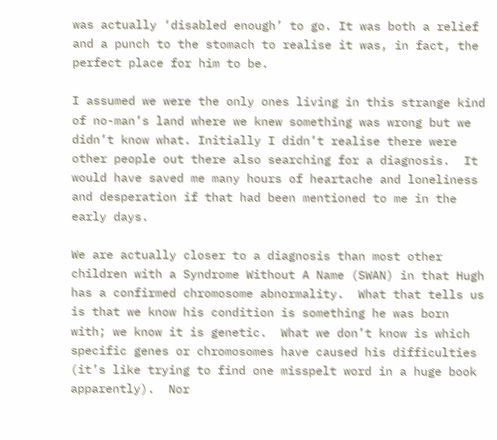was actually ‘disabled enough’ to go. It was both a relief and a punch to the stomach to realise it was, in fact, the perfect place for him to be.

I assumed we were the only ones living in this strange kind of no-man’s land where we knew something was wrong but we didn’t know what. Initially I didn’t realise there were other people out there also searching for a diagnosis.  It would have saved me many hours of heartache and loneliness and desperation if that had been mentioned to me in the early days.

We are actually closer to a diagnosis than most other children with a Syndrome Without A Name (SWAN) in that Hugh has a confirmed chromosome abnormality.  What that tells us is that we know his condition is something he was born with; we know it is genetic.  What we don’t know is which specific genes or chromosomes have caused his difficulties (it’s like trying to find one misspelt word in a huge book apparently).  Nor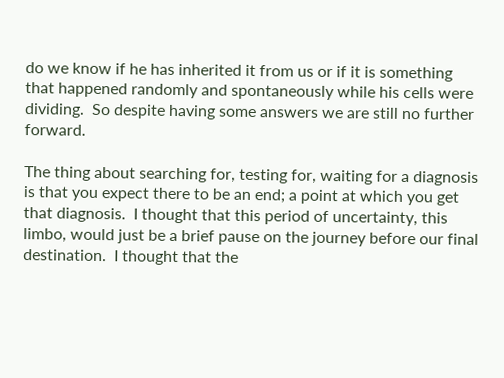do we know if he has inherited it from us or if it is something that happened randomly and spontaneously while his cells were dividing.  So despite having some answers we are still no further forward.

The thing about searching for, testing for, waiting for a diagnosis is that you expect there to be an end; a point at which you get that diagnosis.  I thought that this period of uncertainty, this limbo, would just be a brief pause on the journey before our final destination.  I thought that the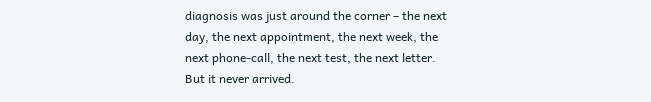diagnosis was just around the corner – the next day, the next appointment, the next week, the next phone-call, the next test, the next letter. But it never arrived.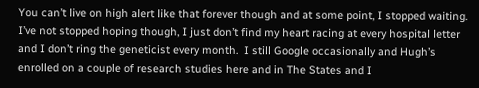You can’t live on high alert like that forever though and at some point, I stopped waiting.  I’ve not stopped hoping though, I just don’t find my heart racing at every hospital letter and I don’t ring the geneticist every month.  I still Google occasionally and Hugh’s enrolled on a couple of research studies here and in The States and I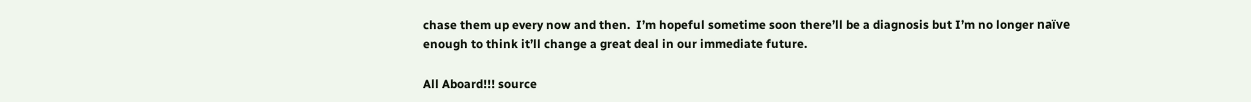chase them up every now and then.  I’m hopeful sometime soon there’ll be a diagnosis but I’m no longer naïve enough to think it’ll change a great deal in our immediate future.

All Aboard!!! source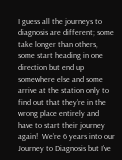I guess all the journeys to diagnosis are different; some take longer than others, some start heading in one direction but end up somewhere else and some arrive at the station only to find out that they’re in the wrong place entirely and have to start their journey again!  We’re 6 years into our Journey to Diagnosis but I’ve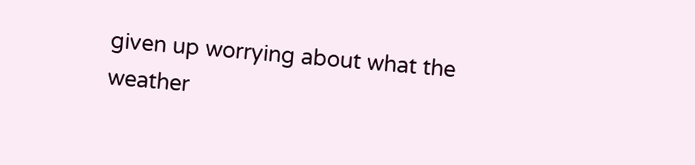given up worrying about what the weather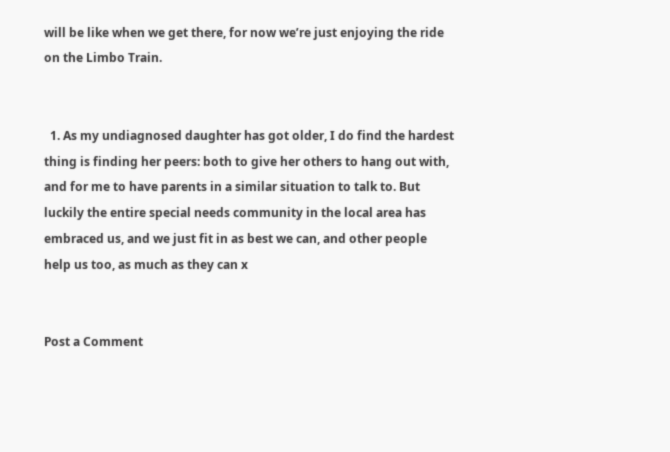will be like when we get there, for now we’re just enjoying the ride on the Limbo Train.


  1. As my undiagnosed daughter has got older, I do find the hardest thing is finding her peers: both to give her others to hang out with, and for me to have parents in a similar situation to talk to. But luckily the entire special needs community in the local area has embraced us, and we just fit in as best we can, and other people help us too, as much as they can x


Post a Comment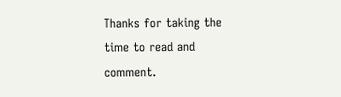Thanks for taking the time to read and comment.